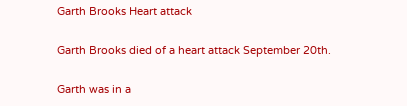Garth Brooks Heart attack

Garth Brooks died of a heart attack September 20th.

Garth was in a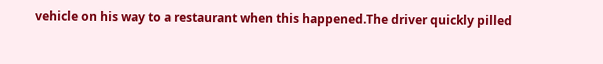vehicle on his way to a restaurant when this happened.The driver quickly pilled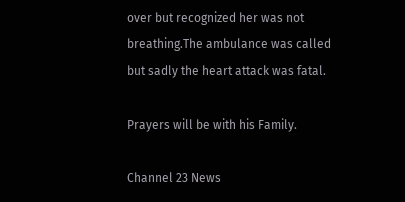over but recognized her was not breathing.The ambulance was called but sadly the heart attack was fatal.

Prayers will be with his Family.

Channel 23 News